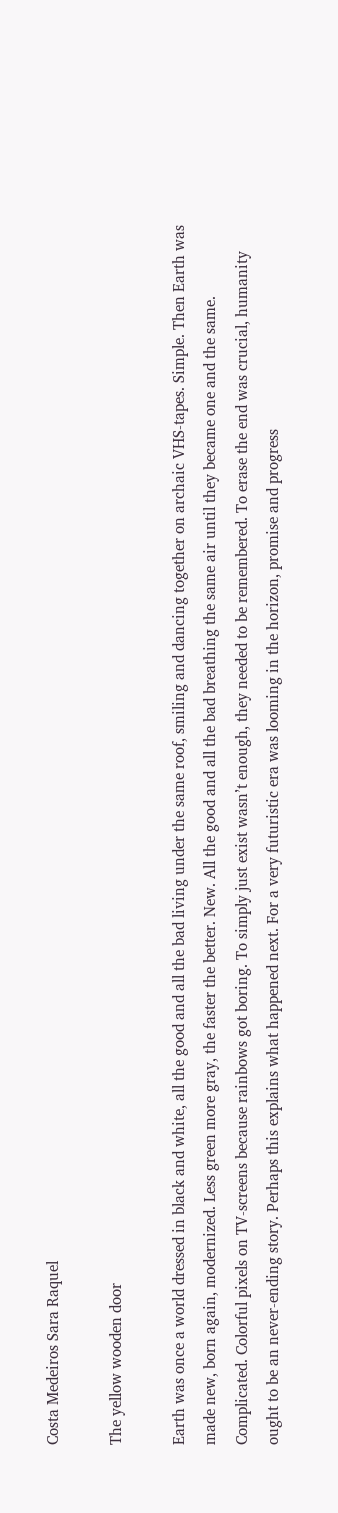Costa Medeiros Sara Raquel

The yellow wooden door

Earth was once a world dressed in black and white, all the good and all the bad living under the same roof, smiling and dancing together on archaic VHS-tapes. Simple. Then Earth was made new, born again, modernized. Less green more gray, the faster the better. New. All the good and all the bad breathing the same air until they became one and the same. Complicated. Colorful pixels on TV-screens because rainbows got boring. To simply just exist wasn’t enough, they needed to be remembered. To erase the end was crucial, humanity ought to be an never-ending story. Perhaps this explains what happened next. For a very futuristic era was looming in the horizon, promise and progress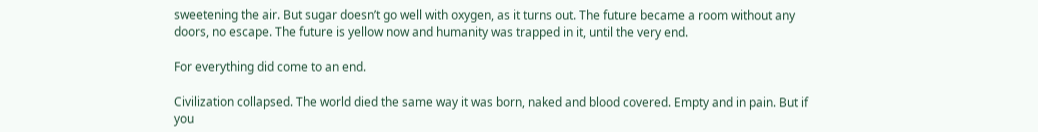sweetening the air. But sugar doesn’t go well with oxygen, as it turns out. The future became a room without any doors, no escape. The future is yellow now and humanity was trapped in it, until the very end.

For everything did come to an end.

Civilization collapsed. The world died the same way it was born, naked and blood covered. Empty and in pain. But if you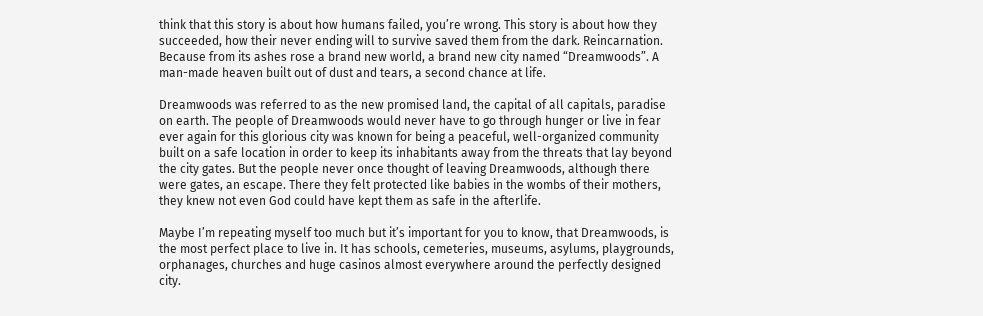think that this story is about how humans failed, you’re wrong. This story is about how they succeeded, how their never ending will to survive saved them from the dark. Reincarnation. Because from its ashes rose a brand new world, a brand new city named “Dreamwoods”. A man-made heaven built out of dust and tears, a second chance at life.

Dreamwoods was referred to as the new promised land, the capital of all capitals, paradise on earth. The people of Dreamwoods would never have to go through hunger or live in fear ever again for this glorious city was known for being a peaceful, well-organized community built on a safe location in order to keep its inhabitants away from the threats that lay beyond the city gates. But the people never once thought of leaving Dreamwoods, although there were gates, an escape. There they felt protected like babies in the wombs of their mothers, they knew not even God could have kept them as safe in the afterlife.

Maybe I’m repeating myself too much but it’s important for you to know, that Dreamwoods, is the most perfect place to live in. It has schools, cemeteries, museums, asylums, playgrounds, orphanages, churches and huge casinos almost everywhere around the perfectly designed city.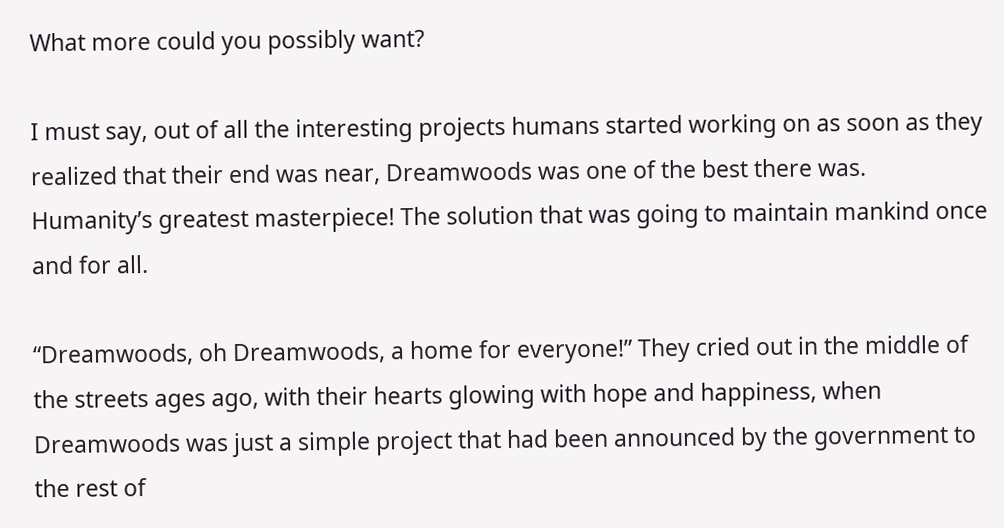What more could you possibly want?

I must say, out of all the interesting projects humans started working on as soon as they realized that their end was near, Dreamwoods was one of the best there was. Humanity’s greatest masterpiece! The solution that was going to maintain mankind once and for all.

“Dreamwoods, oh Dreamwoods, a home for everyone!” They cried out in the middle of the streets ages ago, with their hearts glowing with hope and happiness, when Dreamwoods was just a simple project that had been announced by the government to the rest of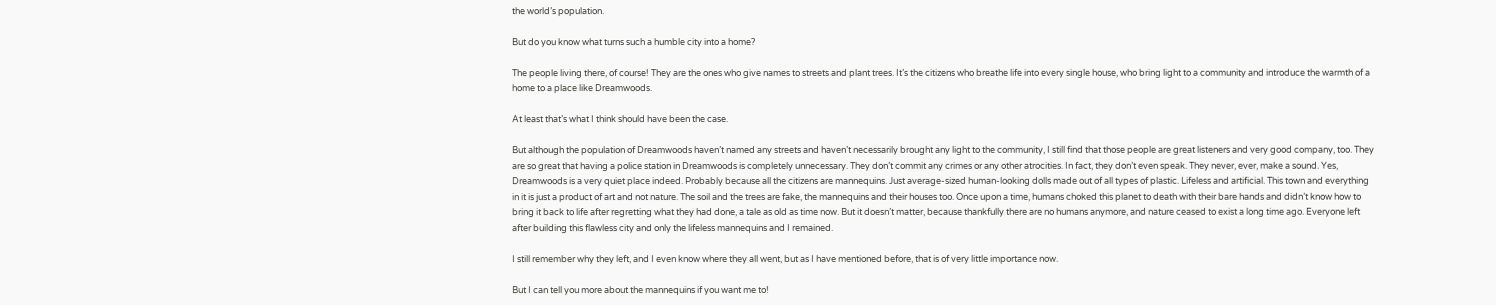the world’s population.

But do you know what turns such a humble city into a home?

The people living there, of course! They are the ones who give names to streets and plant trees. It’s the citizens who breathe life into every single house, who bring light to a community and introduce the warmth of a home to a place like Dreamwoods.

At least that’s what I think should have been the case.

But although the population of Dreamwoods haven’t named any streets and haven’t necessarily brought any light to the community, I still find that those people are great listeners and very good company, too. They are so great that having a police station in Dreamwoods is completely unnecessary. They don’t commit any crimes or any other atrocities. In fact, they don’t even speak. They never, ever, make a sound. Yes, Dreamwoods is a very quiet place indeed. Probably because all the citizens are mannequins. Just average-sized human-looking dolls made out of all types of plastic. Lifeless and artificial. This town and everything in it is just a product of art and not nature. The soil and the trees are fake, the mannequins and their houses too. Once upon a time, humans choked this planet to death with their bare hands and didn’t know how to bring it back to life after regretting what they had done, a tale as old as time now. But it doesn’t matter, because thankfully there are no humans anymore, and nature ceased to exist a long time ago. Everyone left after building this flawless city and only the lifeless mannequins and I remained.

I still remember why they left, and I even know where they all went, but as I have mentioned before, that is of very little importance now.

But I can tell you more about the mannequins if you want me to!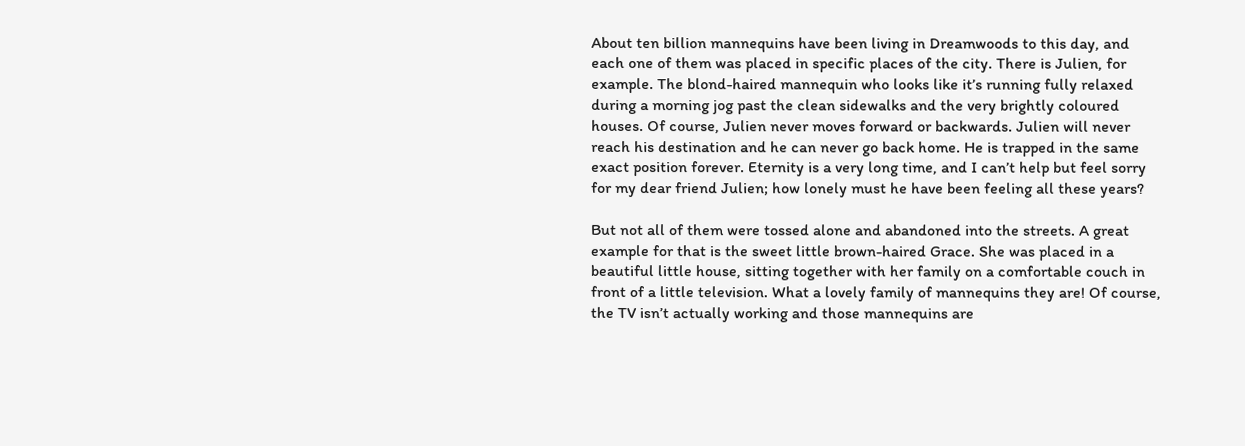About ten billion mannequins have been living in Dreamwoods to this day, and each one of them was placed in specific places of the city. There is Julien, for example. The blond-haired mannequin who looks like it’s running fully relaxed during a morning jog past the clean sidewalks and the very brightly coloured houses. Of course, Julien never moves forward or backwards. Julien will never reach his destination and he can never go back home. He is trapped in the same exact position forever. Eternity is a very long time, and I can’t help but feel sorry for my dear friend Julien; how lonely must he have been feeling all these years?

But not all of them were tossed alone and abandoned into the streets. A great example for that is the sweet little brown-haired Grace. She was placed in a beautiful little house, sitting together with her family on a comfortable couch in front of a little television. What a lovely family of mannequins they are! Of course, the TV isn’t actually working and those mannequins are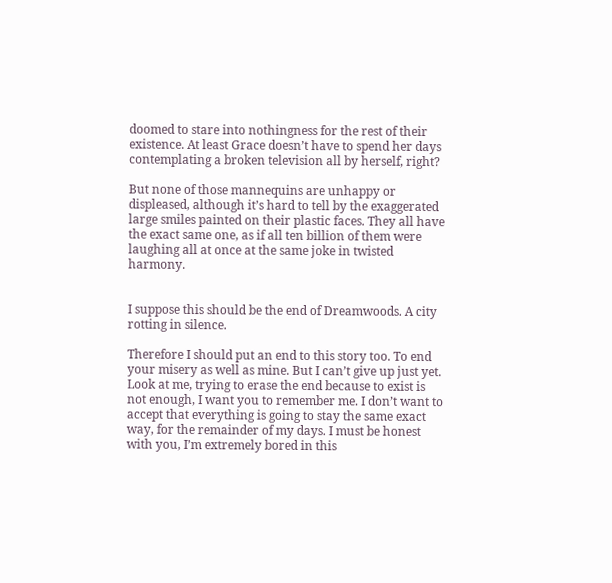doomed to stare into nothingness for the rest of their existence. At least Grace doesn’t have to spend her days contemplating a broken television all by herself, right?

But none of those mannequins are unhappy or displeased, although it’s hard to tell by the exaggerated large smiles painted on their plastic faces. They all have the exact same one, as if all ten billion of them were laughing all at once at the same joke in twisted harmony.


I suppose this should be the end of Dreamwoods. A city rotting in silence.

Therefore I should put an end to this story too. To end your misery as well as mine. But I can’t give up just yet. Look at me, trying to erase the end because to exist is not enough, I want you to remember me. I don’t want to accept that everything is going to stay the same exact way, for the remainder of my days. I must be honest with you, I’m extremely bored in this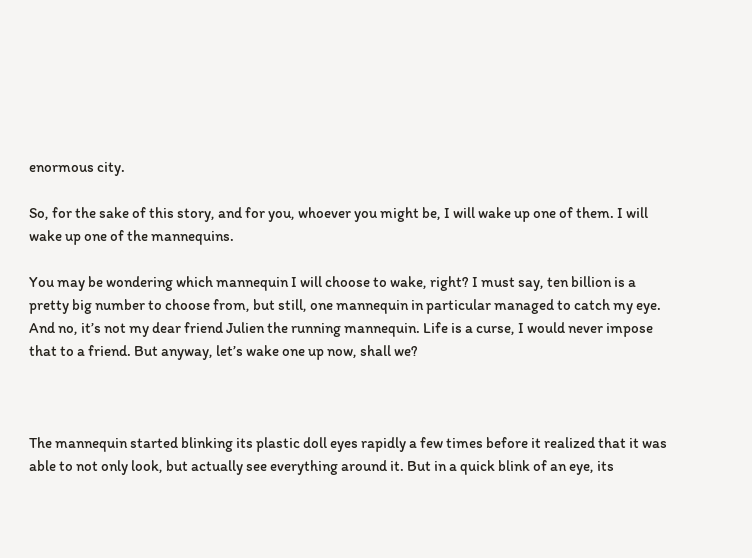enormous city.

So, for the sake of this story, and for you, whoever you might be, I will wake up one of them. I will wake up one of the mannequins.

You may be wondering which mannequin I will choose to wake, right? I must say, ten billion is a pretty big number to choose from, but still, one mannequin in particular managed to catch my eye. And no, it’s not my dear friend Julien the running mannequin. Life is a curse, I would never impose that to a friend. But anyway, let’s wake one up now, shall we?



The mannequin started blinking its plastic doll eyes rapidly a few times before it realized that it was able to not only look, but actually see everything around it. But in a quick blink of an eye, its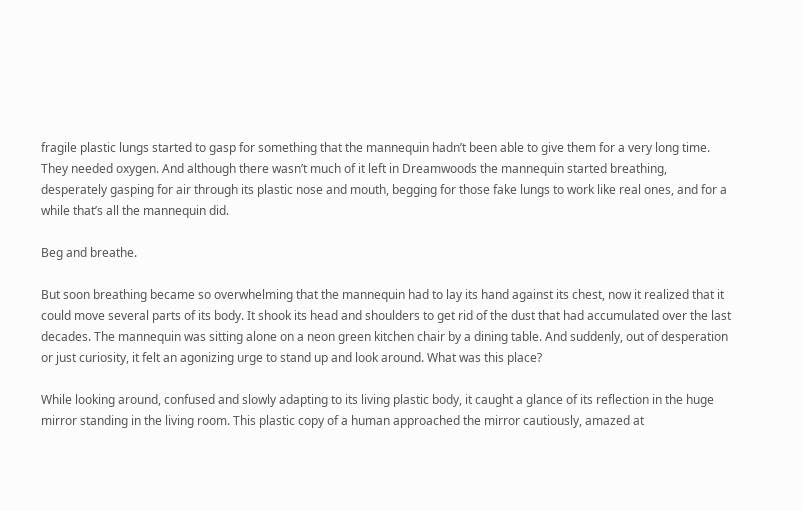fragile plastic lungs started to gasp for something that the mannequin hadn’t been able to give them for a very long time. They needed oxygen. And although there wasn’t much of it left in Dreamwoods the mannequin started breathing, desperately gasping for air through its plastic nose and mouth, begging for those fake lungs to work like real ones, and for a while that’s all the mannequin did.

Beg and breathe.

But soon breathing became so overwhelming that the mannequin had to lay its hand against its chest, now it realized that it could move several parts of its body. It shook its head and shoulders to get rid of the dust that had accumulated over the last decades. The mannequin was sitting alone on a neon green kitchen chair by a dining table. And suddenly, out of desperation or just curiosity, it felt an agonizing urge to stand up and look around. What was this place?

While looking around, confused and slowly adapting to its living plastic body, it caught a glance of its reflection in the huge mirror standing in the living room. This plastic copy of a human approached the mirror cautiously, amazed at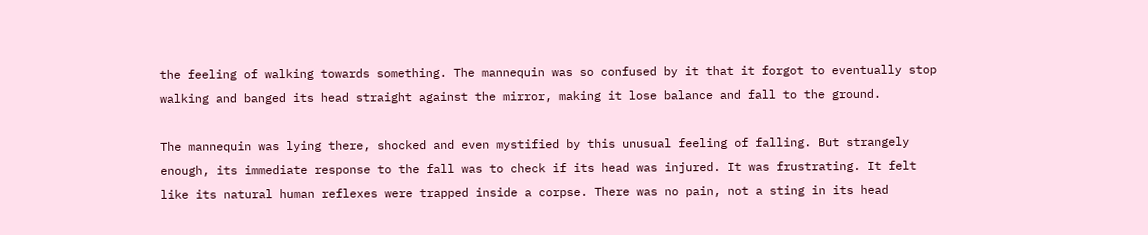the feeling of walking towards something. The mannequin was so confused by it that it forgot to eventually stop walking and banged its head straight against the mirror, making it lose balance and fall to the ground.

The mannequin was lying there, shocked and even mystified by this unusual feeling of falling. But strangely enough, its immediate response to the fall was to check if its head was injured. It was frustrating. It felt like its natural human reflexes were trapped inside a corpse. There was no pain, not a sting in its head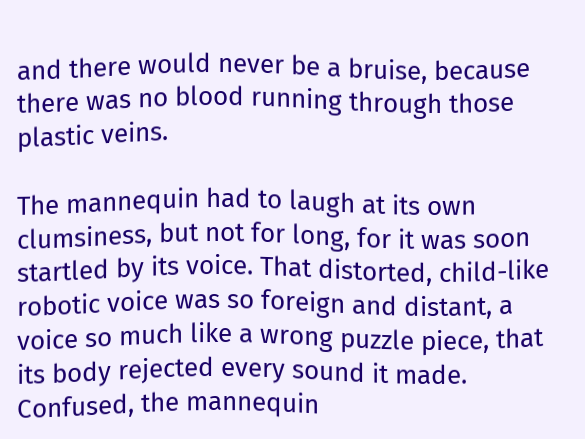and there would never be a bruise, because there was no blood running through those plastic veins.

The mannequin had to laugh at its own clumsiness, but not for long, for it was soon startled by its voice. That distorted, child-like robotic voice was so foreign and distant, a voice so much like a wrong puzzle piece, that its body rejected every sound it made. Confused, the mannequin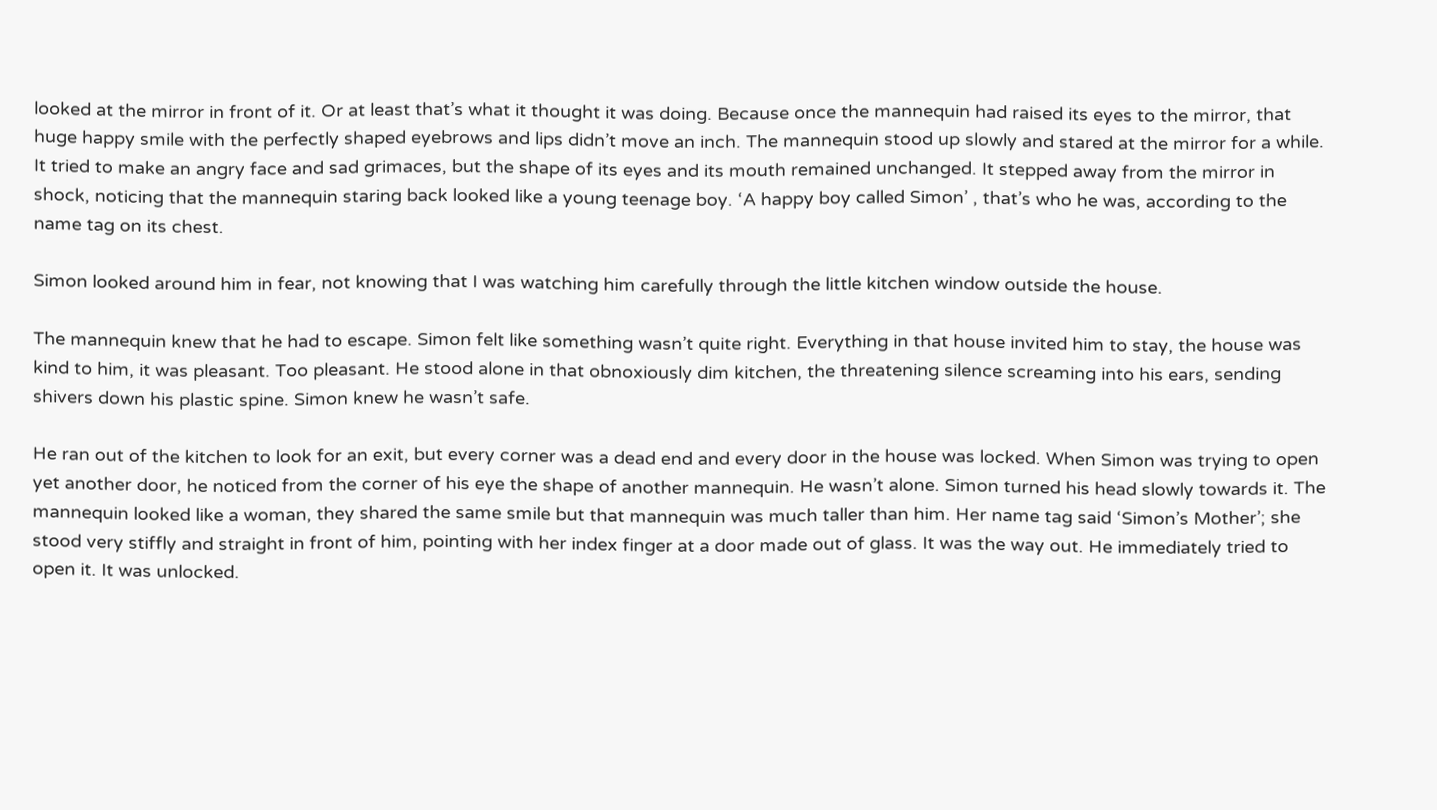looked at the mirror in front of it. Or at least that’s what it thought it was doing. Because once the mannequin had raised its eyes to the mirror, that huge happy smile with the perfectly shaped eyebrows and lips didn’t move an inch. The mannequin stood up slowly and stared at the mirror for a while. It tried to make an angry face and sad grimaces, but the shape of its eyes and its mouth remained unchanged. It stepped away from the mirror in shock, noticing that the mannequin staring back looked like a young teenage boy. ‘A happy boy called Simon’ , that’s who he was, according to the name tag on its chest.

Simon looked around him in fear, not knowing that I was watching him carefully through the little kitchen window outside the house.

The mannequin knew that he had to escape. Simon felt like something wasn’t quite right. Everything in that house invited him to stay, the house was kind to him, it was pleasant. Too pleasant. He stood alone in that obnoxiously dim kitchen, the threatening silence screaming into his ears, sending shivers down his plastic spine. Simon knew he wasn’t safe.

He ran out of the kitchen to look for an exit, but every corner was a dead end and every door in the house was locked. When Simon was trying to open yet another door, he noticed from the corner of his eye the shape of another mannequin. He wasn’t alone. Simon turned his head slowly towards it. The mannequin looked like a woman, they shared the same smile but that mannequin was much taller than him. Her name tag said ‘Simon’s Mother’; she stood very stiffly and straight in front of him, pointing with her index finger at a door made out of glass. It was the way out. He immediately tried to open it. It was unlocked.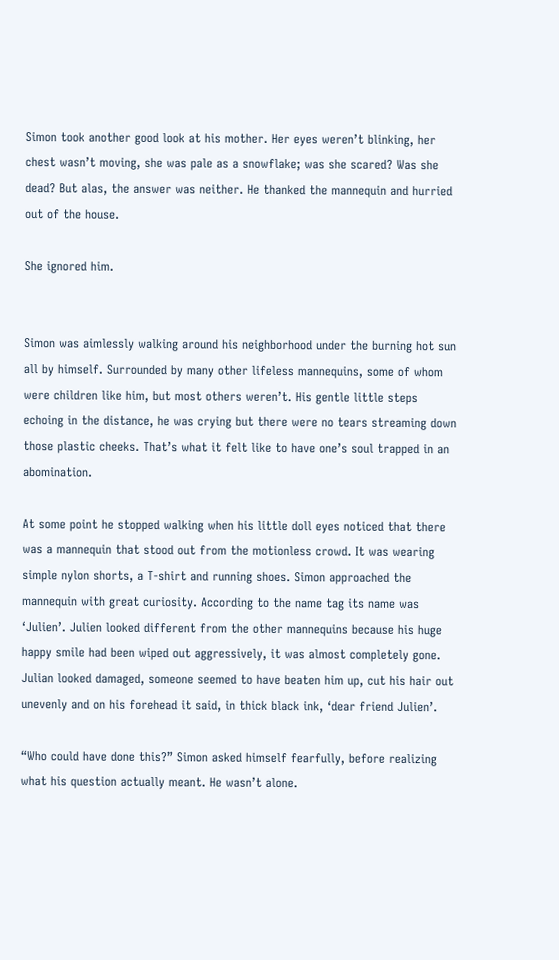Simon took another good look at his mother. Her eyes weren’t blinking, her chest wasn’t moving, she was pale as a snowflake; was she scared? Was she dead? But alas, the answer was neither. He thanked the mannequin and hurried out of the house.

She ignored him.


Simon was aimlessly walking around his neighborhood under the burning hot sun all by himself. Surrounded by many other lifeless mannequins, some of whom were children like him, but most others weren’t. His gentle little steps echoing in the distance, he was crying but there were no tears streaming down those plastic cheeks. That’s what it felt like to have one’s soul trapped in an abomination.

At some point he stopped walking when his little doll eyes noticed that there was a mannequin that stood out from the motionless crowd. It was wearing simple nylon shorts, a T-shirt and running shoes. Simon approached the mannequin with great curiosity. According to the name tag its name was ‘Julien’. Julien looked different from the other mannequins because his huge happy smile had been wiped out aggressively, it was almost completely gone. Julian looked damaged, someone seemed to have beaten him up, cut his hair out unevenly and on his forehead it said, in thick black ink, ‘dear friend Julien’.

“Who could have done this?” Simon asked himself fearfully, before realizing what his question actually meant. He wasn’t alone.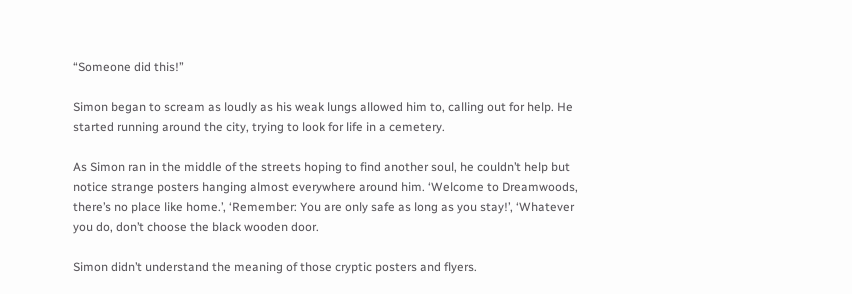“Someone did this!”

Simon began to scream as loudly as his weak lungs allowed him to, calling out for help. He started running around the city, trying to look for life in a cemetery.

As Simon ran in the middle of the streets hoping to find another soul, he couldn’t help but notice strange posters hanging almost everywhere around him. ‘Welcome to Dreamwoods, there’s no place like home.’, ‘Remember: You are only safe as long as you stay!’, ‘Whatever you do, don’t choose the black wooden door.

Simon didn’t understand the meaning of those cryptic posters and flyers.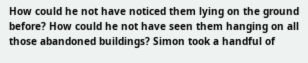How could he not have noticed them lying on the ground before? How could he not have seen them hanging on all those abandoned buildings? Simon took a handful of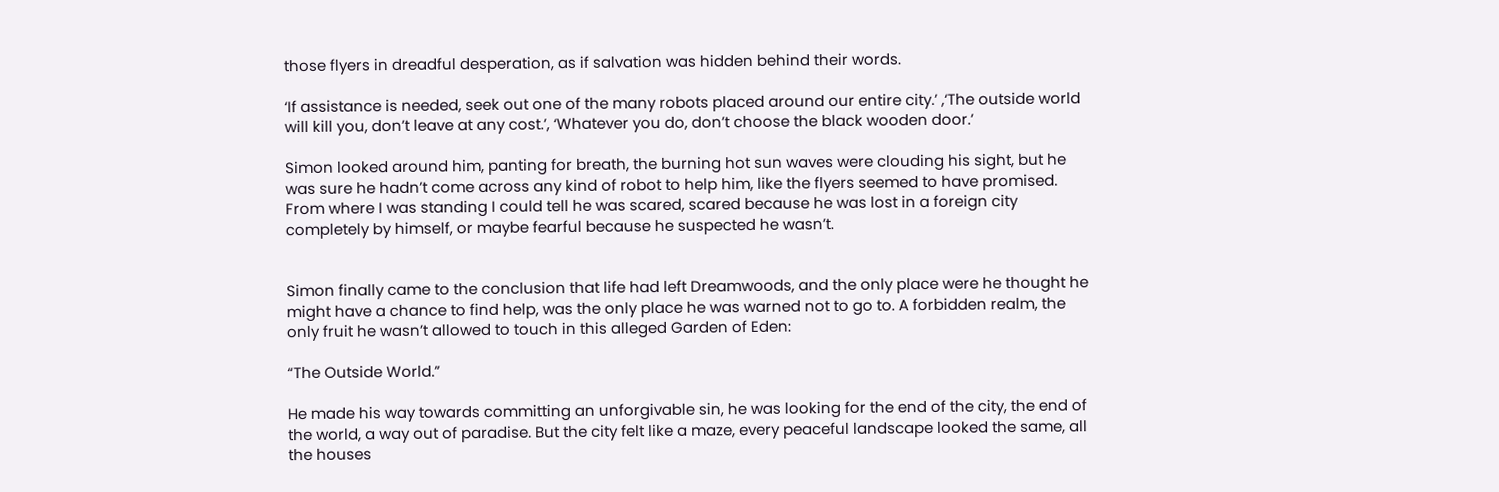those flyers in dreadful desperation, as if salvation was hidden behind their words.

‘If assistance is needed, seek out one of the many robots placed around our entire city.’ ,‘The outside world will kill you, don’t leave at any cost.’, ‘Whatever you do, don’t choose the black wooden door.’

Simon looked around him, panting for breath, the burning hot sun waves were clouding his sight, but he was sure he hadn’t come across any kind of robot to help him, like the flyers seemed to have promised. From where I was standing I could tell he was scared, scared because he was lost in a foreign city completely by himself, or maybe fearful because he suspected he wasn’t.


Simon finally came to the conclusion that life had left Dreamwoods, and the only place were he thought he might have a chance to find help, was the only place he was warned not to go to. A forbidden realm, the only fruit he wasn’t allowed to touch in this alleged Garden of Eden:

“The Outside World.”

He made his way towards committing an unforgivable sin, he was looking for the end of the city, the end of the world, a way out of paradise. But the city felt like a maze, every peaceful landscape looked the same, all the houses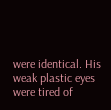were identical. His weak plastic eyes were tired of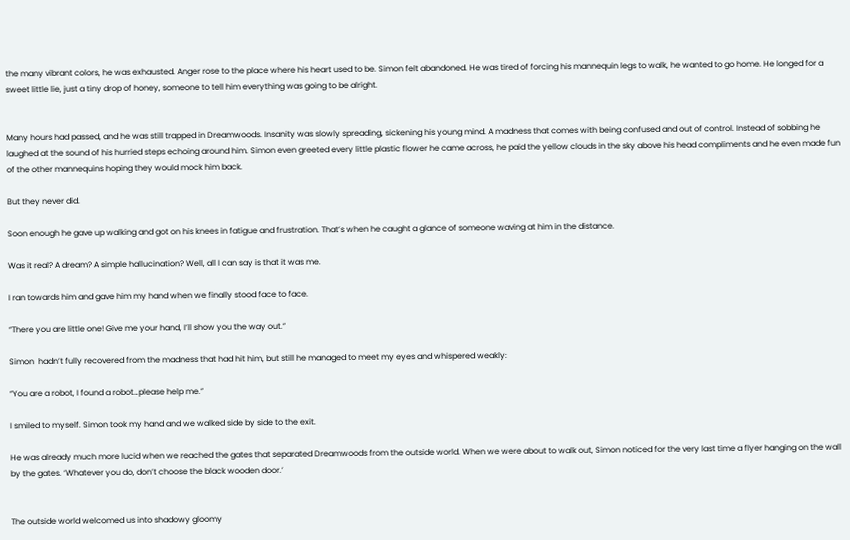the many vibrant colors, he was exhausted. Anger rose to the place where his heart used to be. Simon felt abandoned. He was tired of forcing his mannequin legs to walk, he wanted to go home. He longed for a sweet little lie, just a tiny drop of honey, someone to tell him everything was going to be alright.


Many hours had passed, and he was still trapped in Dreamwoods. Insanity was slowly spreading, sickening his young mind. A madness that comes with being confused and out of control. Instead of sobbing he laughed at the sound of his hurried steps echoing around him. Simon even greeted every little plastic flower he came across, he paid the yellow clouds in the sky above his head compliments and he even made fun of the other mannequins hoping they would mock him back.

But they never did.

Soon enough he gave up walking and got on his knees in fatigue and frustration. That’s when he caught a glance of someone waving at him in the distance.

Was it real? A dream? A simple hallucination? Well, all I can say is that it was me.

I ran towards him and gave him my hand when we finally stood face to face.

“There you are little one! Give me your hand, I’ll show you the way out.”

Simon  hadn’t fully recovered from the madness that had hit him, but still he managed to meet my eyes and whispered weakly:

“You are a robot, I found a robot…please help me.”

I smiled to myself. Simon took my hand and we walked side by side to the exit.

He was already much more lucid when we reached the gates that separated Dreamwoods from the outside world. When we were about to walk out, Simon noticed for the very last time a flyer hanging on the wall by the gates. ‘Whatever you do, don’t choose the black wooden door.’


The outside world welcomed us into shadowy gloomy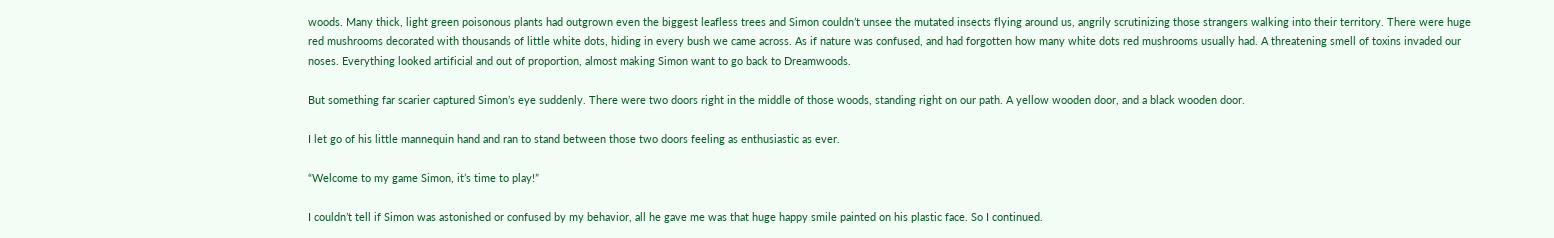woods. Many thick, light green poisonous plants had outgrown even the biggest leafless trees and Simon couldn’t unsee the mutated insects flying around us, angrily scrutinizing those strangers walking into their territory. There were huge red mushrooms decorated with thousands of little white dots, hiding in every bush we came across. As if nature was confused, and had forgotten how many white dots red mushrooms usually had. A threatening smell of toxins invaded our noses. Everything looked artificial and out of proportion, almost making Simon want to go back to Dreamwoods.

But something far scarier captured Simon’s eye suddenly. There were two doors right in the middle of those woods, standing right on our path. A yellow wooden door, and a black wooden door.

I let go of his little mannequin hand and ran to stand between those two doors feeling as enthusiastic as ever.

“Welcome to my game Simon, it’s time to play!”

I couldn’t tell if Simon was astonished or confused by my behavior, all he gave me was that huge happy smile painted on his plastic face. So I continued.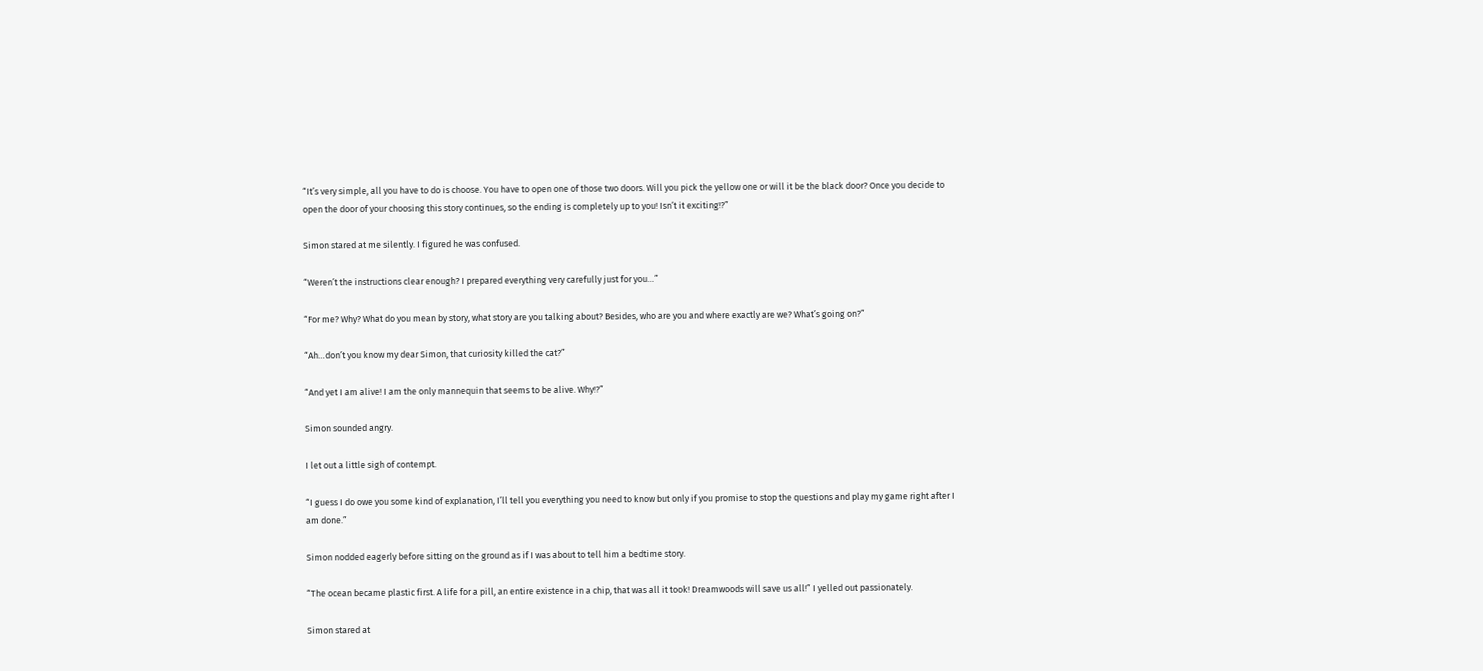“It’s very simple, all you have to do is choose. You have to open one of those two doors. Will you pick the yellow one or will it be the black door? Once you decide to open the door of your choosing this story continues, so the ending is completely up to you! Isn’t it exciting!?”

Simon stared at me silently. I figured he was confused.

“Weren’t the instructions clear enough? I prepared everything very carefully just for you…”

“For me? Why? What do you mean by story, what story are you talking about? Besides, who are you and where exactly are we? What’s going on?”

“Ah…don’t you know my dear Simon, that curiosity killed the cat?”

“And yet I am alive! I am the only mannequin that seems to be alive. Why!?”

Simon sounded angry.

I let out a little sigh of contempt.

“I guess I do owe you some kind of explanation, I’ll tell you everything you need to know but only if you promise to stop the questions and play my game right after I am done.”

Simon nodded eagerly before sitting on the ground as if I was about to tell him a bedtime story.

“The ocean became plastic first. A life for a pill, an entire existence in a chip, that was all it took! Dreamwoods will save us all!” I yelled out passionately.

Simon stared at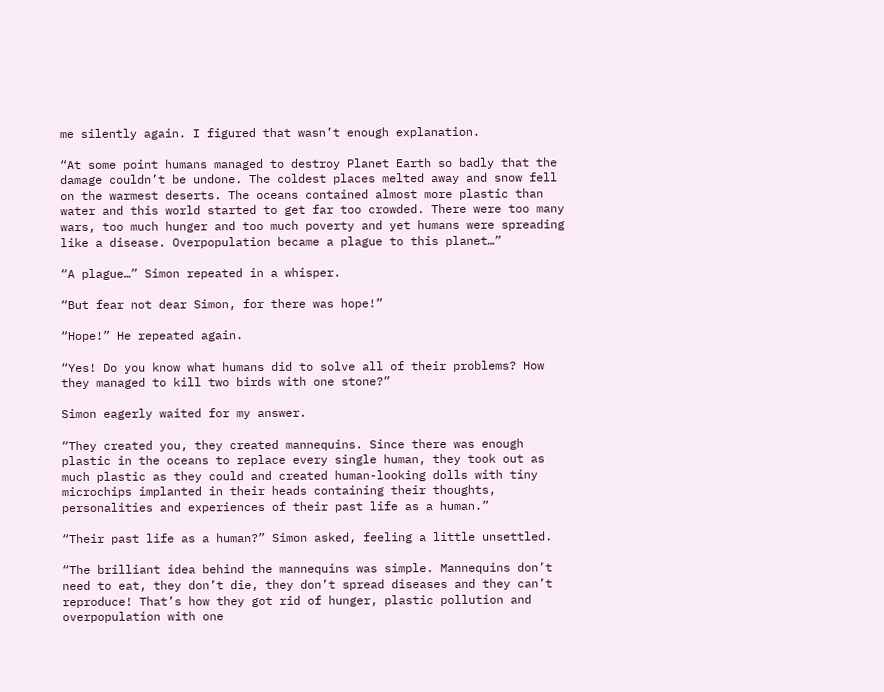me silently again. I figured that wasn’t enough explanation.

“At some point humans managed to destroy Planet Earth so badly that the damage couldn’t be undone. The coldest places melted away and snow fell on the warmest deserts. The oceans contained almost more plastic than water and this world started to get far too crowded. There were too many wars, too much hunger and too much poverty and yet humans were spreading like a disease. Overpopulation became a plague to this planet…”

“A plague…” Simon repeated in a whisper.

“But fear not dear Simon, for there was hope!”

“Hope!” He repeated again.

“Yes! Do you know what humans did to solve all of their problems? How they managed to kill two birds with one stone?”

Simon eagerly waited for my answer.

“They created you, they created mannequins. Since there was enough plastic in the oceans to replace every single human, they took out as much plastic as they could and created human-looking dolls with tiny microchips implanted in their heads containing their thoughts, personalities and experiences of their past life as a human.”

“Their past life as a human?” Simon asked, feeling a little unsettled.

“The brilliant idea behind the mannequins was simple. Mannequins don’t need to eat, they don’t die, they don’t spread diseases and they can’t reproduce! That’s how they got rid of hunger, plastic pollution and overpopulation with one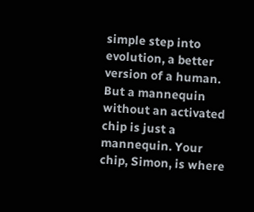simple step into evolution, a better version of a human. But a mannequin without an activated chip is just a mannequin. Your chip, Simon, is where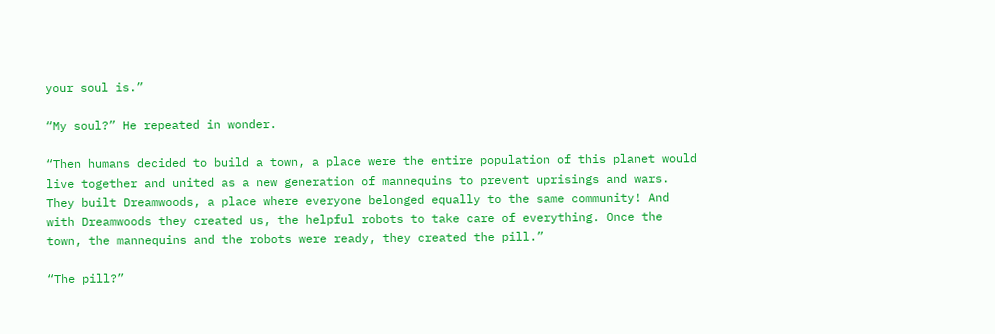your soul is.”

“My soul?” He repeated in wonder.

“Then humans decided to build a town, a place were the entire population of this planet would live together and united as a new generation of mannequins to prevent uprisings and wars. They built Dreamwoods, a place where everyone belonged equally to the same community! And with Dreamwoods they created us, the helpful robots to take care of everything. Once the town, the mannequins and the robots were ready, they created the pill.”

“The pill?”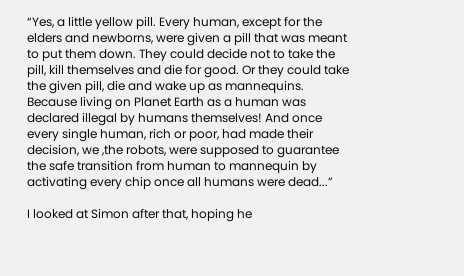“Yes, a little yellow pill. Every human, except for the elders and newborns, were given a pill that was meant to put them down. They could decide not to take the pill, kill themselves and die for good. Or they could take the given pill, die and wake up as mannequins. Because living on Planet Earth as a human was declared illegal by humans themselves! And once every single human, rich or poor, had made their decision, we ,the robots, were supposed to guarantee the safe transition from human to mannequin by activating every chip once all humans were dead...”

I looked at Simon after that, hoping he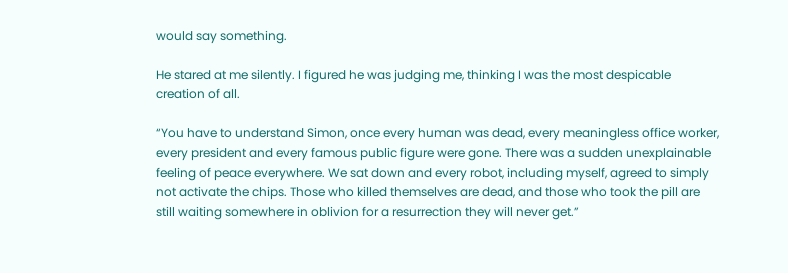would say something.

He stared at me silently. I figured he was judging me, thinking I was the most despicable creation of all.

“You have to understand Simon, once every human was dead, every meaningless office worker, every president and every famous public figure were gone. There was a sudden unexplainable feeling of peace everywhere. We sat down and every robot, including myself, agreed to simply not activate the chips. Those who killed themselves are dead, and those who took the pill are still waiting somewhere in oblivion for a resurrection they will never get.”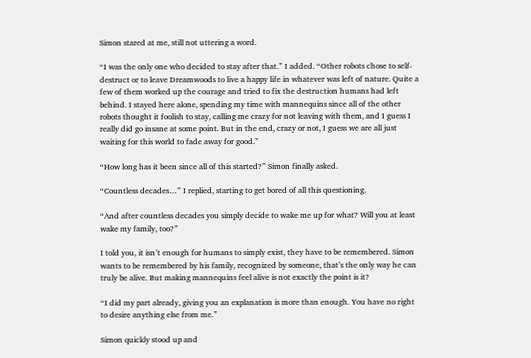Simon stared at me, still not uttering a word.

“I was the only one who decided to stay after that.” I added. “Other robots chose to self-destruct or to leave Dreamwoods to live a happy life in whatever was left of nature. Quite a few of them worked up the courage and tried to fix the destruction humans had left behind. I stayed here alone, spending my time with mannequins since all of the other robots thought it foolish to stay, calling me crazy for not leaving with them, and I guess I really did go insane at some point. But in the end, crazy or not, I guess we are all just waiting for this world to fade away for good.”

“How long has it been since all of this started?” Simon finally asked.

“Countless decades…” I replied, starting to get bored of all this questioning.

“And after countless decades you simply decide to wake me up for what? Will you at least wake my family, too?”

I told you, it isn’t enough for humans to simply exist, they have to be remembered. Simon wants to be remembered by his family, recognized by someone, that’s the only way he can truly be alive. But making mannequins feel alive is not exactly the point is it?

“I did my part already, giving you an explanation is more than enough. You have no right to desire anything else from me.”

Simon quickly stood up and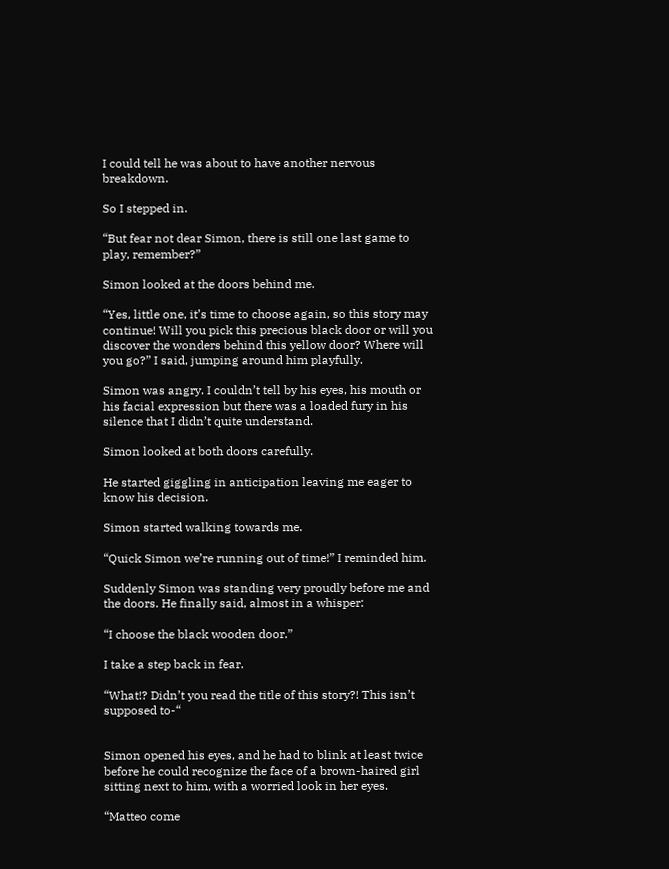I could tell he was about to have another nervous breakdown.

So I stepped in.

“But fear not dear Simon, there is still one last game to play, remember?”

Simon looked at the doors behind me.

“Yes, little one, it’s time to choose again, so this story may continue! Will you pick this precious black door or will you discover the wonders behind this yellow door? Where will you go?” I said, jumping around him playfully.

Simon was angry. I couldn’t tell by his eyes, his mouth or his facial expression but there was a loaded fury in his silence that I didn’t quite understand.

Simon looked at both doors carefully.

He started giggling in anticipation leaving me eager to know his decision.

Simon started walking towards me.

“Quick Simon we’re running out of time!” I reminded him.

Suddenly Simon was standing very proudly before me and the doors. He finally said, almost in a whisper:

“I choose the black wooden door.”

I take a step back in fear.

“What!? Didn’t you read the title of this story?! This isn’t supposed to-“


Simon opened his eyes, and he had to blink at least twice before he could recognize the face of a brown-haired girl sitting next to him, with a worried look in her eyes.

“Matteo come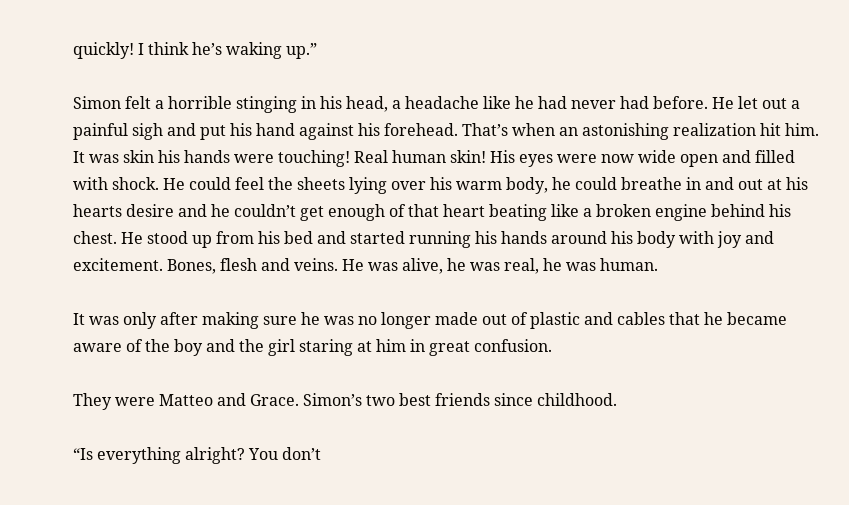quickly! I think he’s waking up.”

Simon felt a horrible stinging in his head, a headache like he had never had before. He let out a painful sigh and put his hand against his forehead. That’s when an astonishing realization hit him. It was skin his hands were touching! Real human skin! His eyes were now wide open and filled with shock. He could feel the sheets lying over his warm body, he could breathe in and out at his hearts desire and he couldn’t get enough of that heart beating like a broken engine behind his chest. He stood up from his bed and started running his hands around his body with joy and excitement. Bones, flesh and veins. He was alive, he was real, he was human.

It was only after making sure he was no longer made out of plastic and cables that he became aware of the boy and the girl staring at him in great confusion.

They were Matteo and Grace. Simon’s two best friends since childhood.

“Is everything alright? You don’t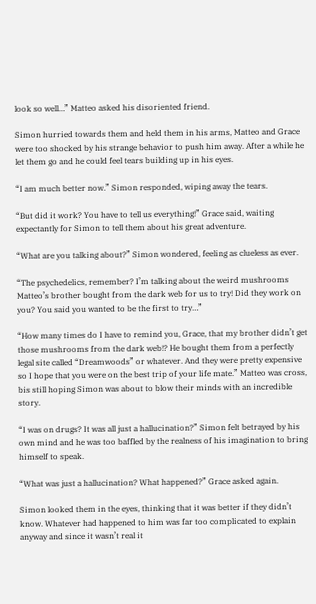look so well…” Matteo asked his disoriented friend.

Simon hurried towards them and held them in his arms, Matteo and Grace were too shocked by his strange behavior to push him away. After a while he let them go and he could feel tears building up in his eyes.

“I am much better now.” Simon responded, wiping away the tears.

“But did it work? You have to tell us everything!” Grace said, waiting expectantly for Simon to tell them about his great adventure.

“What are you talking about?” Simon wondered, feeling as clueless as ever.

“The psychedelics, remember? I’m talking about the weird mushrooms Matteo’s brother bought from the dark web for us to try! Did they work on you? You said you wanted to be the first to try…”

“How many times do I have to remind you, Grace, that my brother didn’t get those mushrooms from the dark web!? He bought them from a perfectly legal site called “Dreamwoods” or whatever. And they were pretty expensive so I hope that you were on the best trip of your life mate.” Matteo was cross, bis still hoping Simon was about to blow their minds with an incredible story.

“I was on drugs? It was all just a hallucination?” Simon felt betrayed by his own mind and he was too baffled by the realness of his imagination to bring himself to speak.

“What was just a hallucination? What happened?” Grace asked again.

Simon looked them in the eyes, thinking that it was better if they didn’t know. Whatever had happened to him was far too complicated to explain anyway and since it wasn’t real it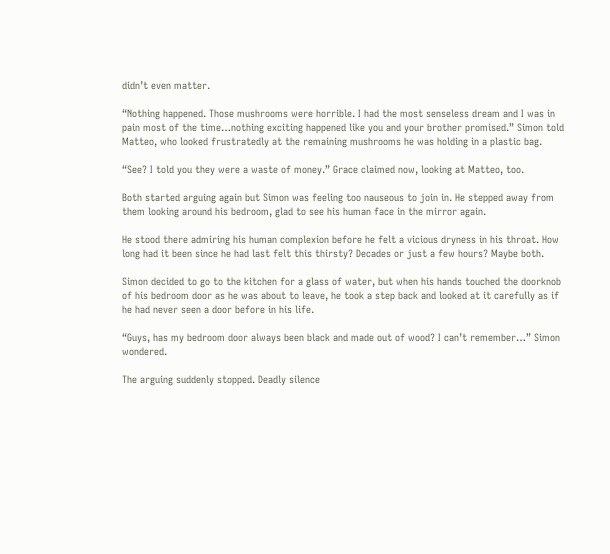didn’t even matter.

“Nothing happened. Those mushrooms were horrible. I had the most senseless dream and I was in pain most of the time…nothing exciting happened like you and your brother promised.” Simon told Matteo, who looked frustratedly at the remaining mushrooms he was holding in a plastic bag.

“See? I told you they were a waste of money.” Grace claimed now, looking at Matteo, too.

Both started arguing again but Simon was feeling too nauseous to join in. He stepped away from them looking around his bedroom, glad to see his human face in the mirror again.

He stood there admiring his human complexion before he felt a vicious dryness in his throat. How long had it been since he had last felt this thirsty? Decades or just a few hours? Maybe both.

Simon decided to go to the kitchen for a glass of water, but when his hands touched the doorknob of his bedroom door as he was about to leave, he took a step back and looked at it carefully as if he had never seen a door before in his life.

“Guys, has my bedroom door always been black and made out of wood? I can’t remember…” Simon wondered.

The arguing suddenly stopped. Deadly silence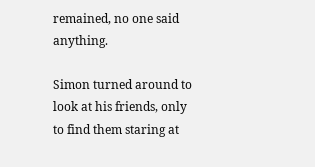remained, no one said anything.

Simon turned around to look at his friends, only to find them staring at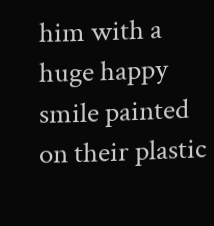him with a huge happy smile painted on their plastic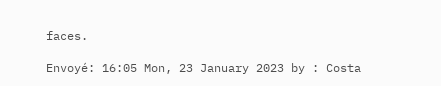faces.

Envoyé: 16:05 Mon, 23 January 2023 by : Costa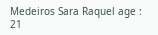Medeiros Sara Raquel age : 21